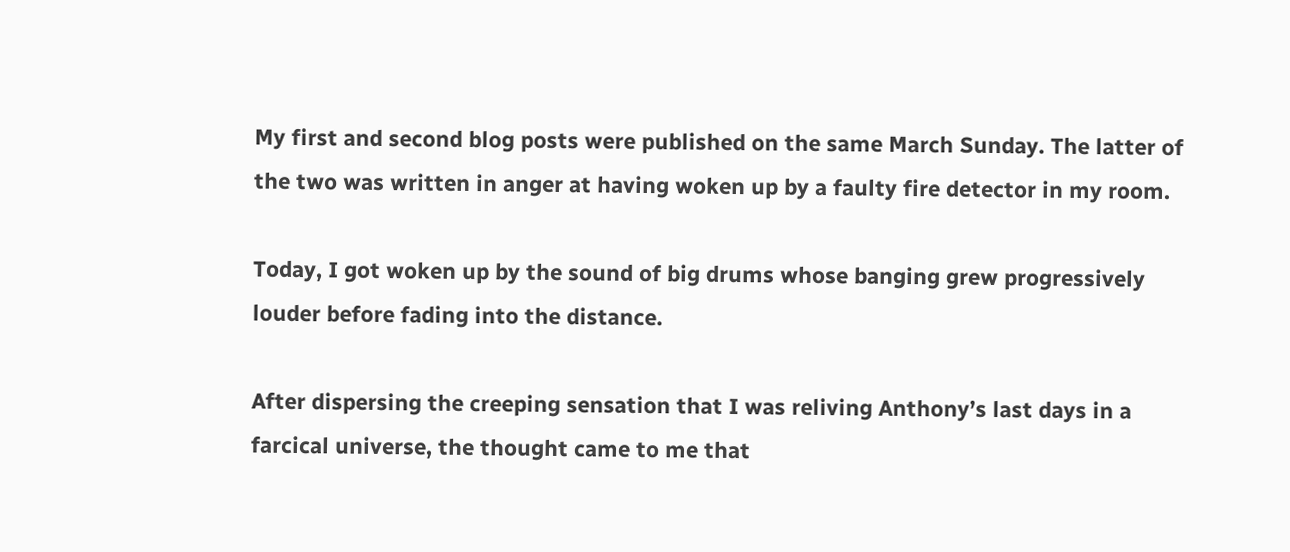My first and second blog posts were published on the same March Sunday. The latter of the two was written in anger at having woken up by a faulty fire detector in my room.

Today, I got woken up by the sound of big drums whose banging grew progressively louder before fading into the distance.

After dispersing the creeping sensation that I was reliving Anthony’s last days in a farcical universe, the thought came to me that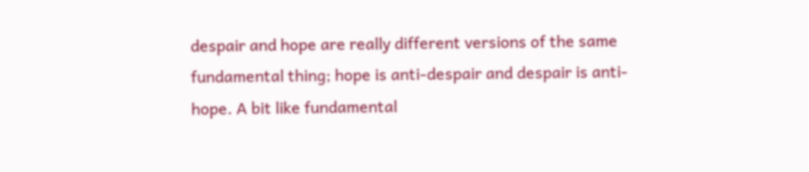despair and hope are really different versions of the same fundamental thing; hope is anti-despair and despair is anti-hope. A bit like fundamental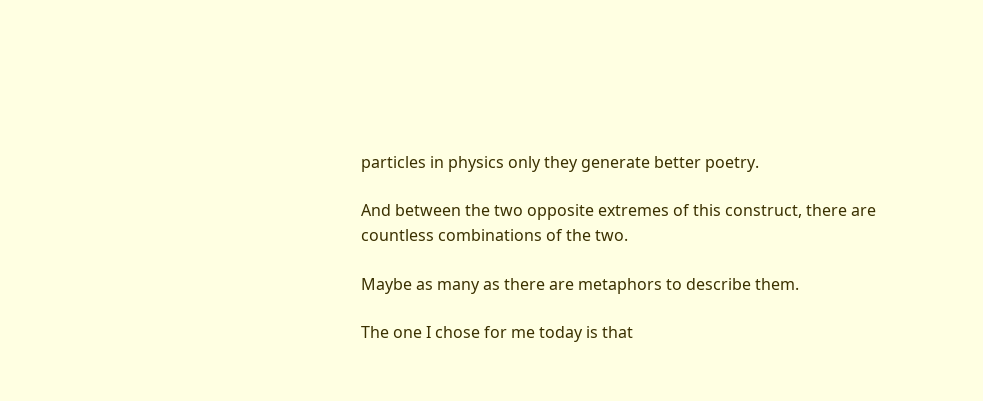particles in physics only they generate better poetry.

And between the two opposite extremes of this construct, there are countless combinations of the two.

Maybe as many as there are metaphors to describe them.

The one I chose for me today is that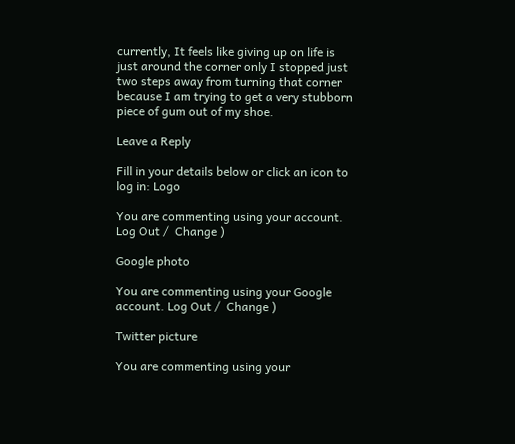currently, It feels like giving up on life is just around the corner only I stopped just two steps away from turning that corner because I am trying to get a very stubborn piece of gum out of my shoe.

Leave a Reply

Fill in your details below or click an icon to log in: Logo

You are commenting using your account. Log Out /  Change )

Google photo

You are commenting using your Google account. Log Out /  Change )

Twitter picture

You are commenting using your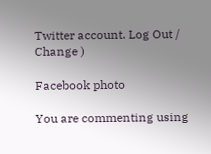Twitter account. Log Out /  Change )

Facebook photo

You are commenting using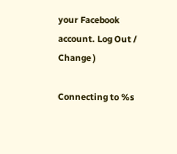your Facebook account. Log Out /  Change )

Connecting to %s